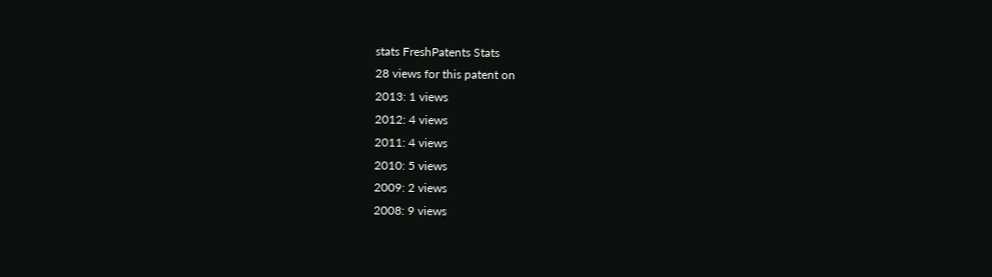stats FreshPatents Stats
28 views for this patent on
2013: 1 views
2012: 4 views
2011: 4 views
2010: 5 views
2009: 2 views
2008: 9 views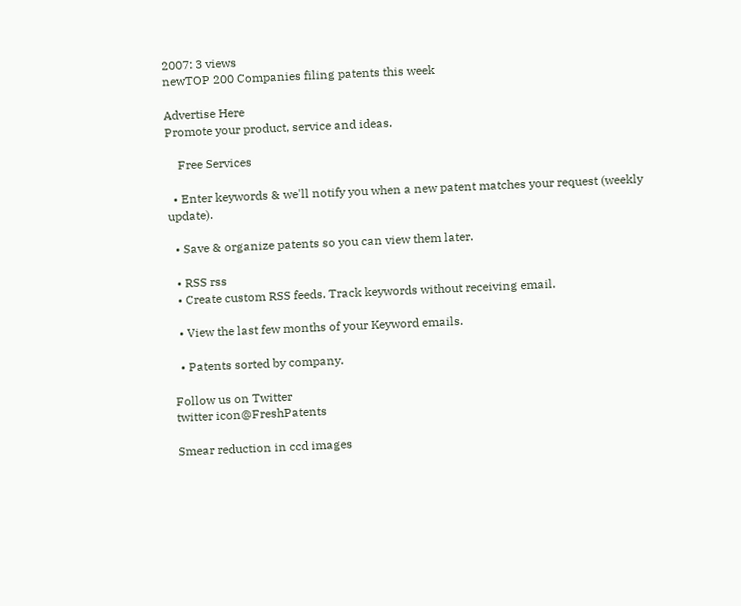2007: 3 views
newTOP 200 Companies filing patents this week

Advertise Here
Promote your product, service and ideas.

    Free Services

  • Enter keywords & we'll notify you when a new patent matches your request (weekly update).

  • Save & organize patents so you can view them later.

  • RSS rss
  • Create custom RSS feeds. Track keywords without receiving email.

  • View the last few months of your Keyword emails.

  • Patents sorted by company.

Follow us on Twitter
twitter icon@FreshPatents

Smear reduction in ccd images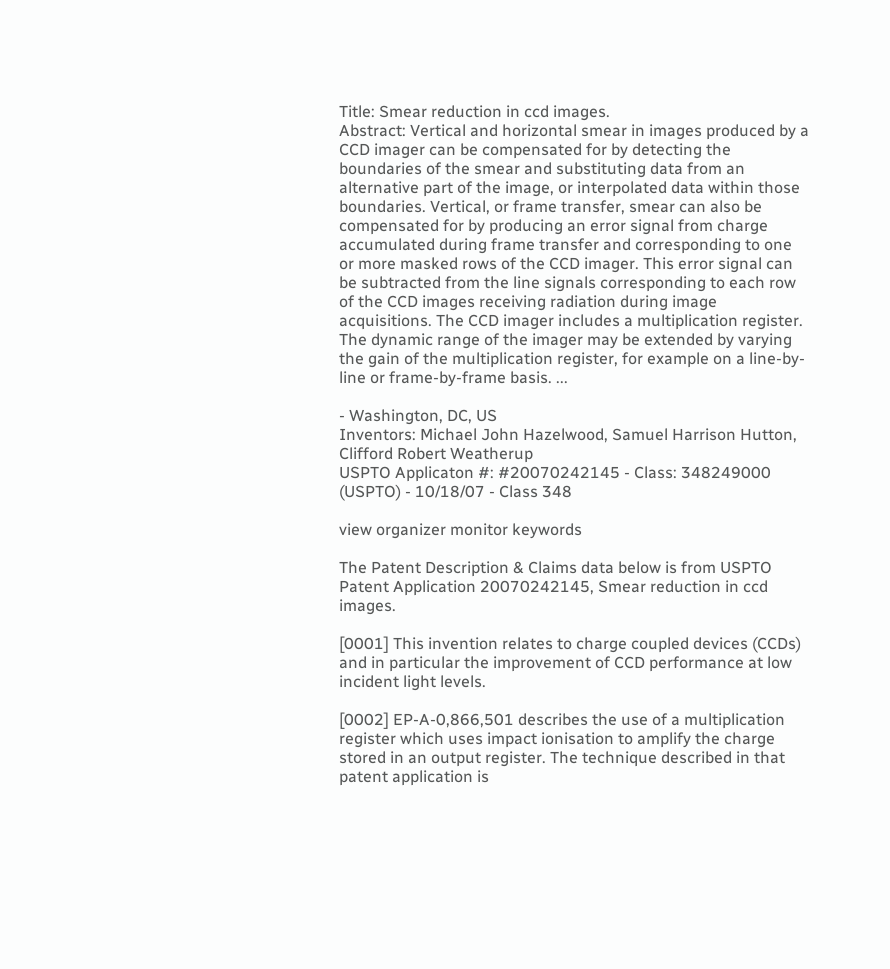Title: Smear reduction in ccd images.
Abstract: Vertical and horizontal smear in images produced by a CCD imager can be compensated for by detecting the boundaries of the smear and substituting data from an alternative part of the image, or interpolated data within those boundaries. Vertical, or frame transfer, smear can also be compensated for by producing an error signal from charge accumulated during frame transfer and corresponding to one or more masked rows of the CCD imager. This error signal can be subtracted from the line signals corresponding to each row of the CCD images receiving radiation during image acquisitions. The CCD imager includes a multiplication register. The dynamic range of the imager may be extended by varying the gain of the multiplication register, for example on a line-by-line or frame-by-frame basis. ...

- Washington, DC, US
Inventors: Michael John Hazelwood, Samuel Harrison Hutton, Clifford Robert Weatherup
USPTO Applicaton #: #20070242145 - Class: 348249000 (USPTO) - 10/18/07 - Class 348

view organizer monitor keywords

The Patent Description & Claims data below is from USPTO Patent Application 20070242145, Smear reduction in ccd images.

[0001] This invention relates to charge coupled devices (CCDs) and in particular the improvement of CCD performance at low incident light levels.

[0002] EP-A-0,866,501 describes the use of a multiplication register which uses impact ionisation to amplify the charge stored in an output register. The technique described in that patent application is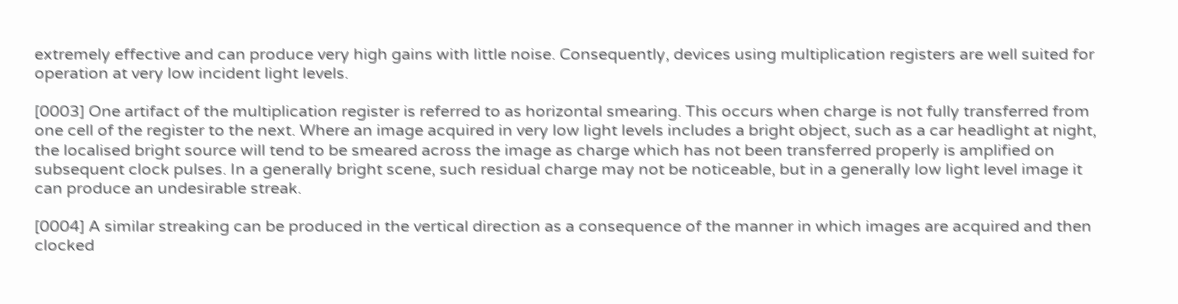extremely effective and can produce very high gains with little noise. Consequently, devices using multiplication registers are well suited for operation at very low incident light levels.

[0003] One artifact of the multiplication register is referred to as horizontal smearing. This occurs when charge is not fully transferred from one cell of the register to the next. Where an image acquired in very low light levels includes a bright object, such as a car headlight at night, the localised bright source will tend to be smeared across the image as charge which has not been transferred properly is amplified on subsequent clock pulses. In a generally bright scene, such residual charge may not be noticeable, but in a generally low light level image it can produce an undesirable streak.

[0004] A similar streaking can be produced in the vertical direction as a consequence of the manner in which images are acquired and then clocked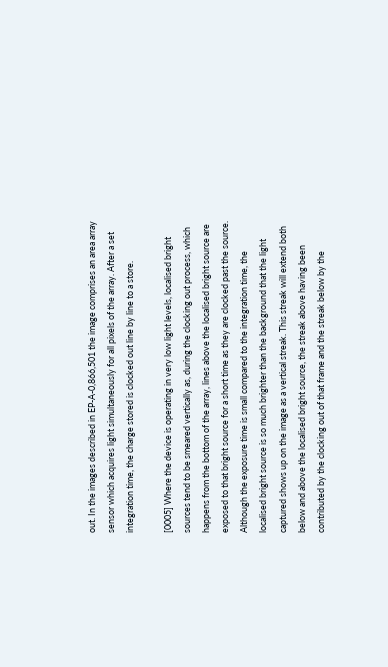out. In the images described in EP-A-0,866,501 the image comprises an area array sensor which acquires light simultaneously for all pixels of the array. After a set integration time, the charge stored is clocked out line by line to a store.

[0005] Where the device is operating in very low light levels, localised bright sources tend to be smeared vertically as, during the clocking out process, which happens from the bottom of the array, lines above the localised bright source are exposed to that bright source for a short time as they are clocked past the source. Although the exposure time is small compared to the integration time, the localised bright source is so much brighter than the background that the light captured shows up on the image as a vertical streak. This streak will extend both below and above the localised bright source, the streak above having been contributed by the clocking out of that frame and the streak below by the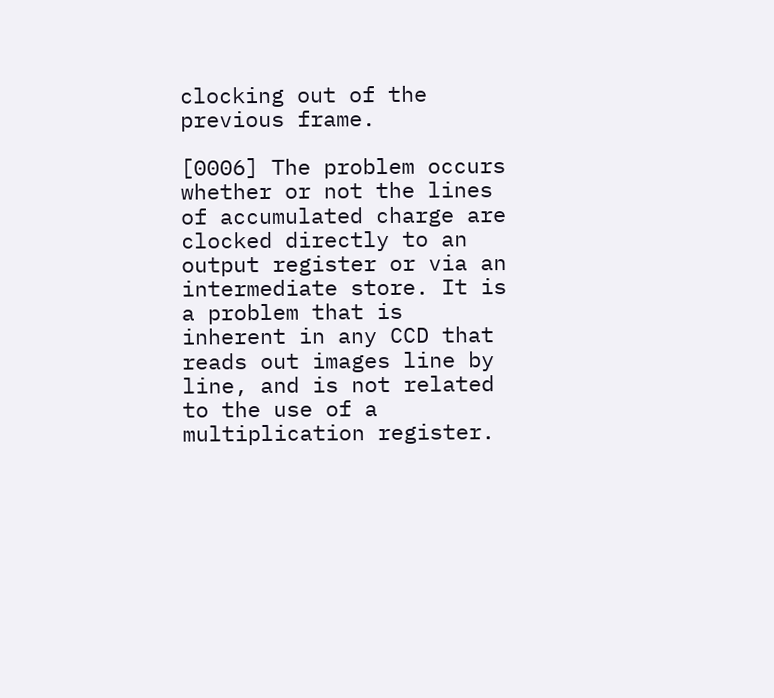clocking out of the previous frame.

[0006] The problem occurs whether or not the lines of accumulated charge are clocked directly to an output register or via an intermediate store. It is a problem that is inherent in any CCD that reads out images line by line, and is not related to the use of a multiplication register.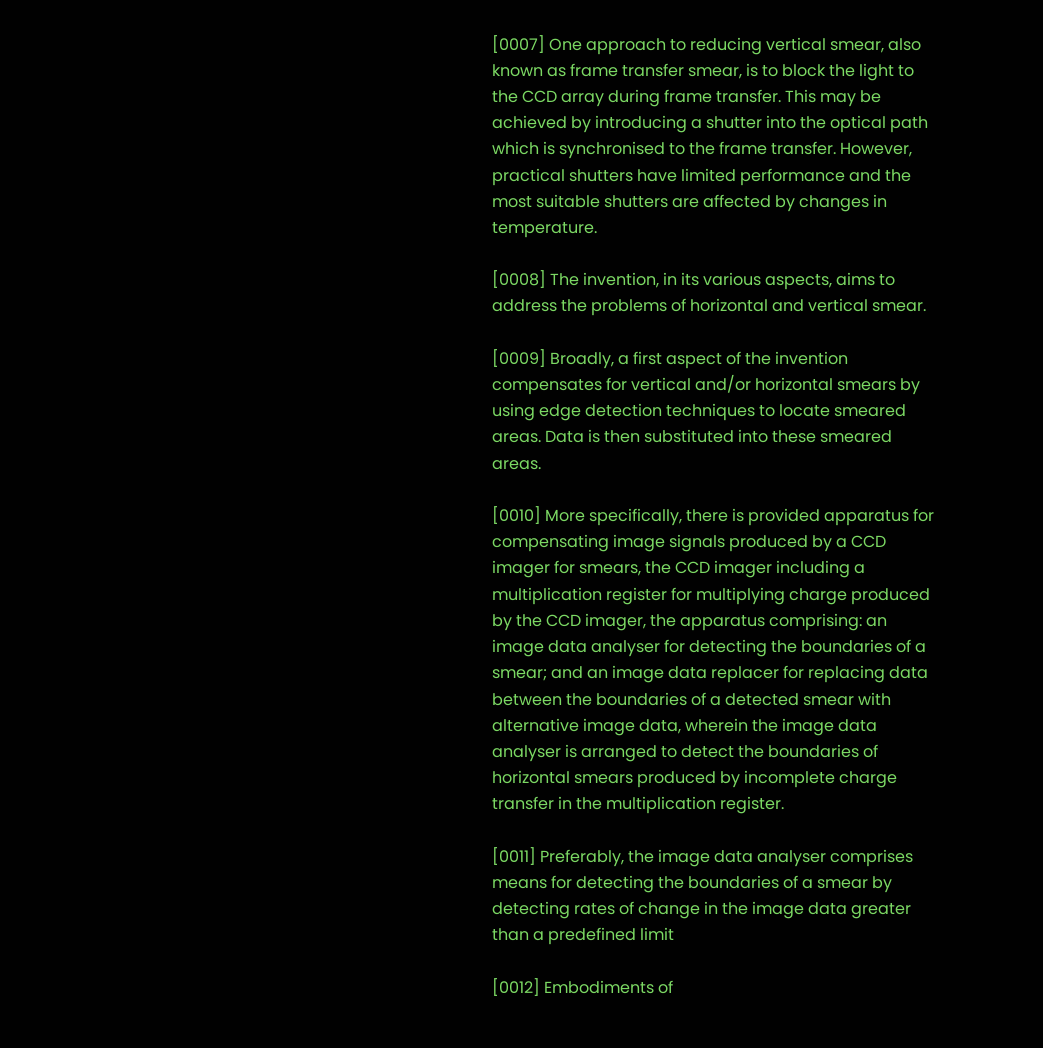[0007] One approach to reducing vertical smear, also known as frame transfer smear, is to block the light to the CCD array during frame transfer. This may be achieved by introducing a shutter into the optical path which is synchronised to the frame transfer. However, practical shutters have limited performance and the most suitable shutters are affected by changes in temperature.

[0008] The invention, in its various aspects, aims to address the problems of horizontal and vertical smear.

[0009] Broadly, a first aspect of the invention compensates for vertical and/or horizontal smears by using edge detection techniques to locate smeared areas. Data is then substituted into these smeared areas.

[0010] More specifically, there is provided apparatus for compensating image signals produced by a CCD imager for smears, the CCD imager including a multiplication register for multiplying charge produced by the CCD imager, the apparatus comprising: an image data analyser for detecting the boundaries of a smear; and an image data replacer for replacing data between the boundaries of a detected smear with alternative image data, wherein the image data analyser is arranged to detect the boundaries of horizontal smears produced by incomplete charge transfer in the multiplication register.

[0011] Preferably, the image data analyser comprises means for detecting the boundaries of a smear by detecting rates of change in the image data greater than a predefined limit

[0012] Embodiments of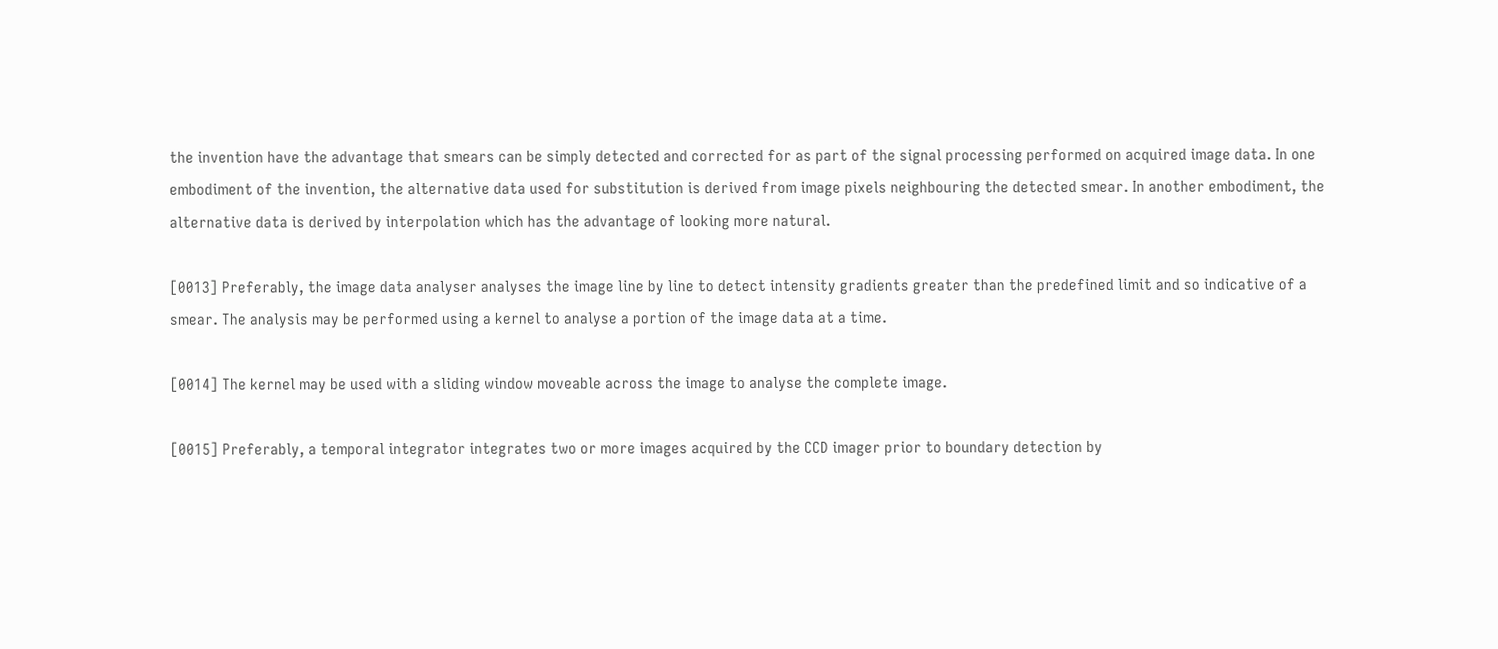the invention have the advantage that smears can be simply detected and corrected for as part of the signal processing performed on acquired image data. In one embodiment of the invention, the alternative data used for substitution is derived from image pixels neighbouring the detected smear. In another embodiment, the alternative data is derived by interpolation which has the advantage of looking more natural.

[0013] Preferably, the image data analyser analyses the image line by line to detect intensity gradients greater than the predefined limit and so indicative of a smear. The analysis may be performed using a kernel to analyse a portion of the image data at a time.

[0014] The kernel may be used with a sliding window moveable across the image to analyse the complete image.

[0015] Preferably, a temporal integrator integrates two or more images acquired by the CCD imager prior to boundary detection by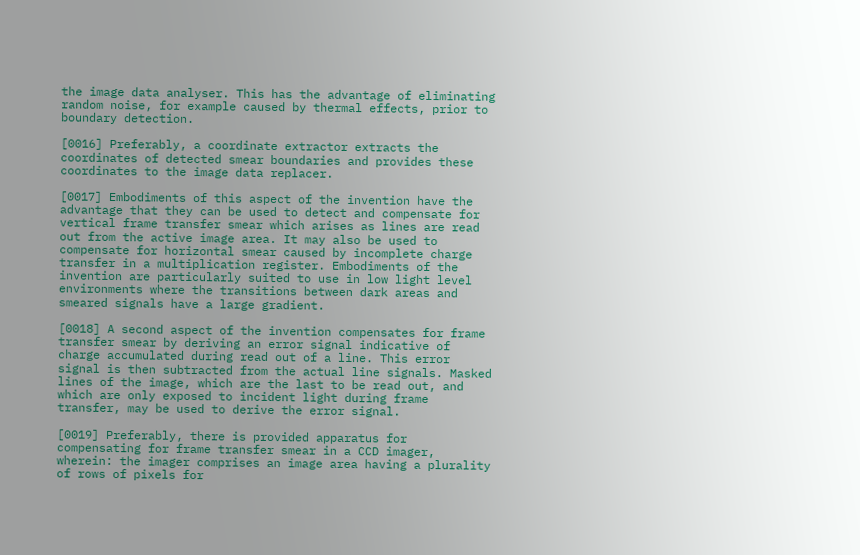the image data analyser. This has the advantage of eliminating random noise, for example caused by thermal effects, prior to boundary detection.

[0016] Preferably, a coordinate extractor extracts the coordinates of detected smear boundaries and provides these coordinates to the image data replacer.

[0017] Embodiments of this aspect of the invention have the advantage that they can be used to detect and compensate for vertical frame transfer smear which arises as lines are read out from the active image area. It may also be used to compensate for horizontal smear caused by incomplete charge transfer in a multiplication register. Embodiments of the invention are particularly suited to use in low light level environments where the transitions between dark areas and smeared signals have a large gradient.

[0018] A second aspect of the invention compensates for frame transfer smear by deriving an error signal indicative of charge accumulated during read out of a line. This error signal is then subtracted from the actual line signals. Masked lines of the image, which are the last to be read out, and which are only exposed to incident light during frame transfer, may be used to derive the error signal.

[0019] Preferably, there is provided apparatus for compensating for frame transfer smear in a CCD imager, wherein: the imager comprises an image area having a plurality of rows of pixels for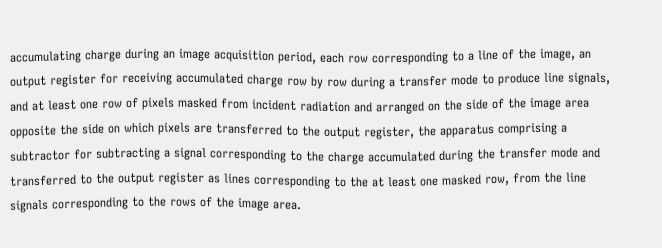accumulating charge during an image acquisition period, each row corresponding to a line of the image, an output register for receiving accumulated charge row by row during a transfer mode to produce line signals, and at least one row of pixels masked from incident radiation and arranged on the side of the image area opposite the side on which pixels are transferred to the output register, the apparatus comprising a subtractor for subtracting a signal corresponding to the charge accumulated during the transfer mode and transferred to the output register as lines corresponding to the at least one masked row, from the line signals corresponding to the rows of the image area.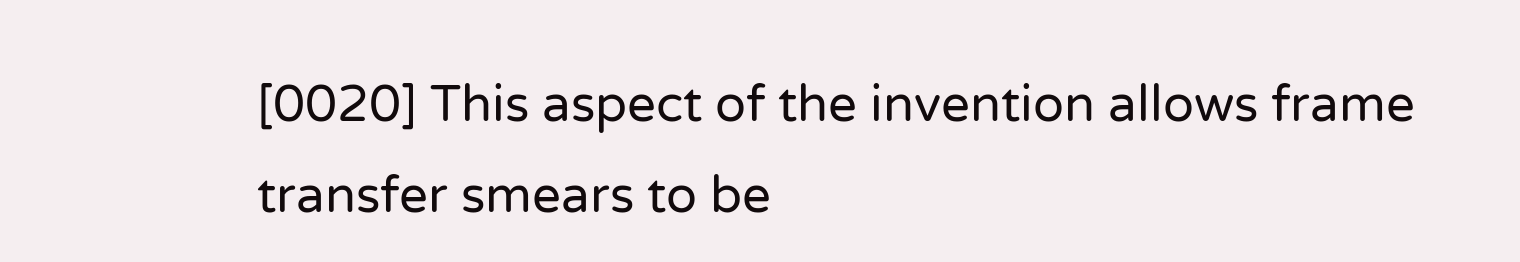[0020] This aspect of the invention allows frame transfer smears to be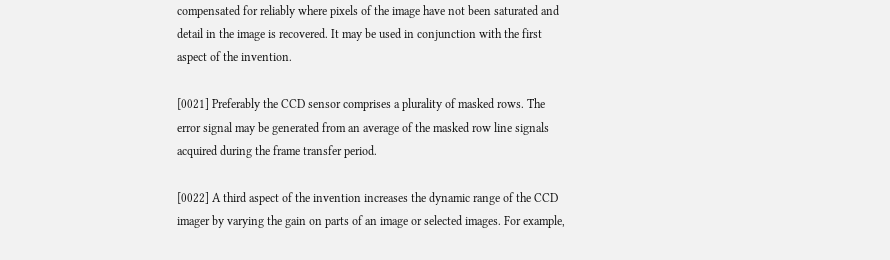compensated for reliably where pixels of the image have not been saturated and detail in the image is recovered. It may be used in conjunction with the first aspect of the invention.

[0021] Preferably the CCD sensor comprises a plurality of masked rows. The error signal may be generated from an average of the masked row line signals acquired during the frame transfer period.

[0022] A third aspect of the invention increases the dynamic range of the CCD imager by varying the gain on parts of an image or selected images. For example,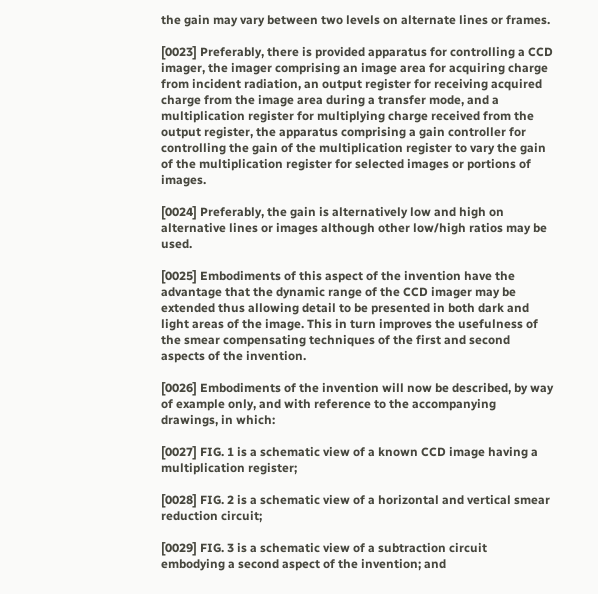the gain may vary between two levels on alternate lines or frames.

[0023] Preferably, there is provided apparatus for controlling a CCD imager, the imager comprising an image area for acquiring charge from incident radiation, an output register for receiving acquired charge from the image area during a transfer mode, and a multiplication register for multiplying charge received from the output register, the apparatus comprising a gain controller for controlling the gain of the multiplication register to vary the gain of the multiplication register for selected images or portions of images.

[0024] Preferably, the gain is alternatively low and high on alternative lines or images although other low/high ratios may be used.

[0025] Embodiments of this aspect of the invention have the advantage that the dynamic range of the CCD imager may be extended thus allowing detail to be presented in both dark and light areas of the image. This in turn improves the usefulness of the smear compensating techniques of the first and second aspects of the invention.

[0026] Embodiments of the invention will now be described, by way of example only, and with reference to the accompanying drawings, in which:

[0027] FIG. 1 is a schematic view of a known CCD image having a multiplication register;

[0028] FIG. 2 is a schematic view of a horizontal and vertical smear reduction circuit;

[0029] FIG. 3 is a schematic view of a subtraction circuit embodying a second aspect of the invention; and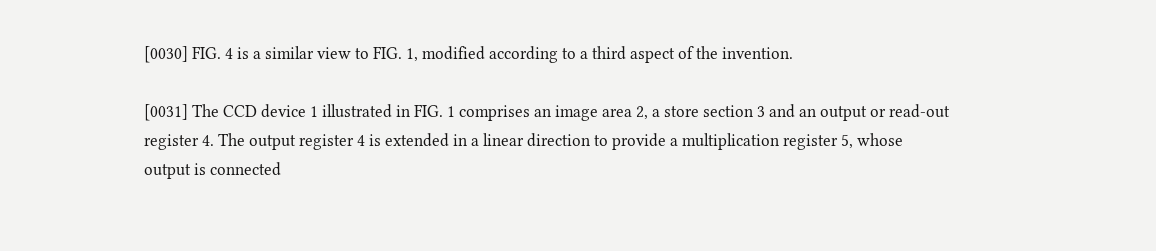[0030] FIG. 4 is a similar view to FIG. 1, modified according to a third aspect of the invention.

[0031] The CCD device 1 illustrated in FIG. 1 comprises an image area 2, a store section 3 and an output or read-out register 4. The output register 4 is extended in a linear direction to provide a multiplication register 5, whose output is connected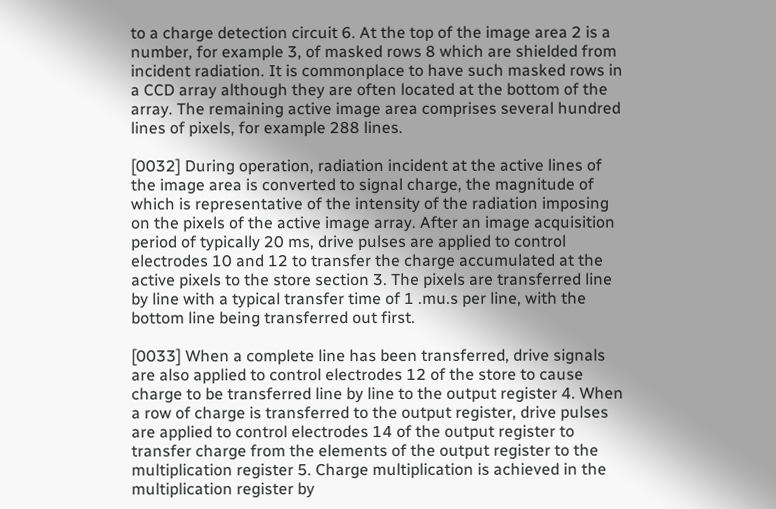to a charge detection circuit 6. At the top of the image area 2 is a number, for example 3, of masked rows 8 which are shielded from incident radiation. It is commonplace to have such masked rows in a CCD array although they are often located at the bottom of the array. The remaining active image area comprises several hundred lines of pixels, for example 288 lines.

[0032] During operation, radiation incident at the active lines of the image area is converted to signal charge, the magnitude of which is representative of the intensity of the radiation imposing on the pixels of the active image array. After an image acquisition period of typically 20 ms, drive pulses are applied to control electrodes 10 and 12 to transfer the charge accumulated at the active pixels to the store section 3. The pixels are transferred line by line with a typical transfer time of 1 .mu.s per line, with the bottom line being transferred out first.

[0033] When a complete line has been transferred, drive signals are also applied to control electrodes 12 of the store to cause charge to be transferred line by line to the output register 4. When a row of charge is transferred to the output register, drive pulses are applied to control electrodes 14 of the output register to transfer charge from the elements of the output register to the multiplication register 5. Charge multiplication is achieved in the multiplication register by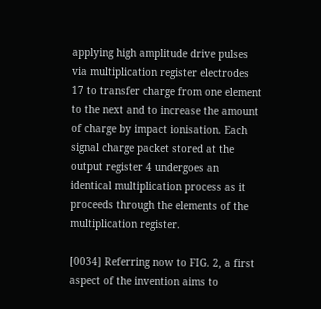applying high amplitude drive pulses via multiplication register electrodes 17 to transfer charge from one element to the next and to increase the amount of charge by impact ionisation. Each signal charge packet stored at the output register 4 undergoes an identical multiplication process as it proceeds through the elements of the multiplication register.

[0034] Referring now to FIG. 2, a first aspect of the invention aims to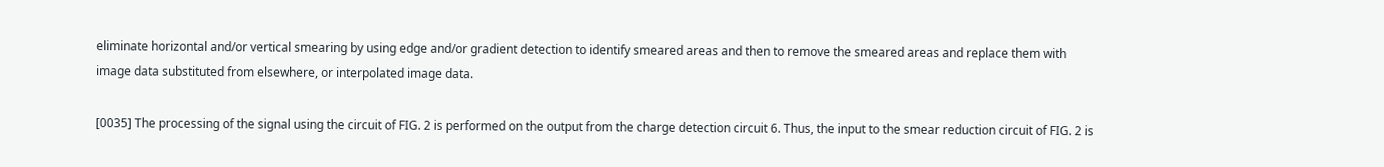eliminate horizontal and/or vertical smearing by using edge and/or gradient detection to identify smeared areas and then to remove the smeared areas and replace them with image data substituted from elsewhere, or interpolated image data.

[0035] The processing of the signal using the circuit of FIG. 2 is performed on the output from the charge detection circuit 6. Thus, the input to the smear reduction circuit of FIG. 2 is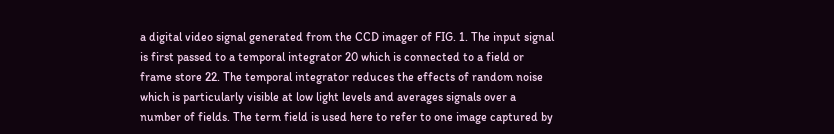a digital video signal generated from the CCD imager of FIG. 1. The input signal is first passed to a temporal integrator 20 which is connected to a field or frame store 22. The temporal integrator reduces the effects of random noise which is particularly visible at low light levels and averages signals over a number of fields. The term field is used here to refer to one image captured by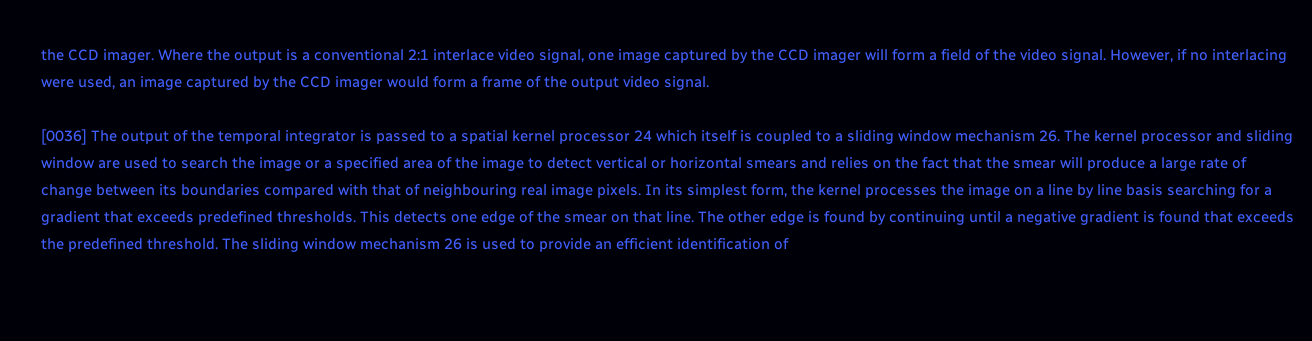the CCD imager. Where the output is a conventional 2:1 interlace video signal, one image captured by the CCD imager will form a field of the video signal. However, if no interlacing were used, an image captured by the CCD imager would form a frame of the output video signal.

[0036] The output of the temporal integrator is passed to a spatial kernel processor 24 which itself is coupled to a sliding window mechanism 26. The kernel processor and sliding window are used to search the image or a specified area of the image to detect vertical or horizontal smears and relies on the fact that the smear will produce a large rate of change between its boundaries compared with that of neighbouring real image pixels. In its simplest form, the kernel processes the image on a line by line basis searching for a gradient that exceeds predefined thresholds. This detects one edge of the smear on that line. The other edge is found by continuing until a negative gradient is found that exceeds the predefined threshold. The sliding window mechanism 26 is used to provide an efficient identification of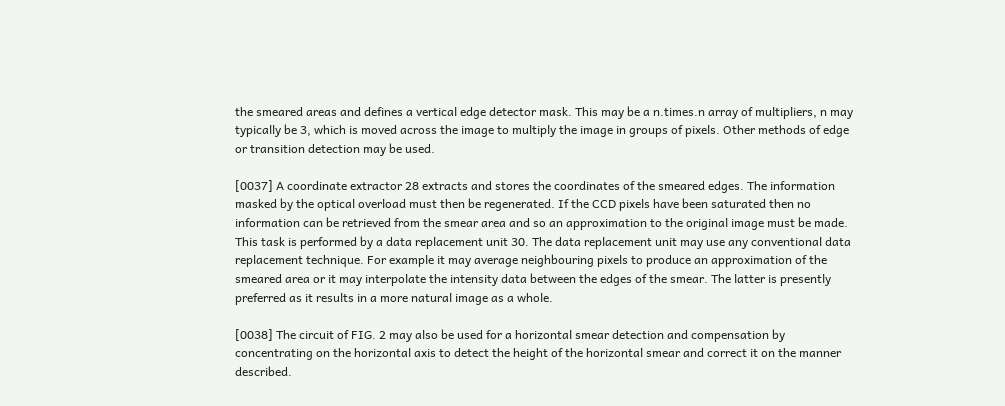the smeared areas and defines a vertical edge detector mask. This may be a n.times.n array of multipliers, n may typically be 3, which is moved across the image to multiply the image in groups of pixels. Other methods of edge or transition detection may be used.

[0037] A coordinate extractor 28 extracts and stores the coordinates of the smeared edges. The information masked by the optical overload must then be regenerated. If the CCD pixels have been saturated then no information can be retrieved from the smear area and so an approximation to the original image must be made. This task is performed by a data replacement unit 30. The data replacement unit may use any conventional data replacement technique. For example it may average neighbouring pixels to produce an approximation of the smeared area or it may interpolate the intensity data between the edges of the smear. The latter is presently preferred as it results in a more natural image as a whole.

[0038] The circuit of FIG. 2 may also be used for a horizontal smear detection and compensation by concentrating on the horizontal axis to detect the height of the horizontal smear and correct it on the manner described.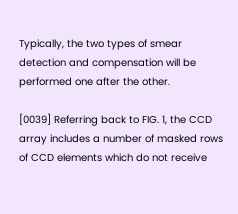Typically, the two types of smear detection and compensation will be performed one after the other.

[0039] Referring back to FIG. 1, the CCD array includes a number of masked rows of CCD elements which do not receive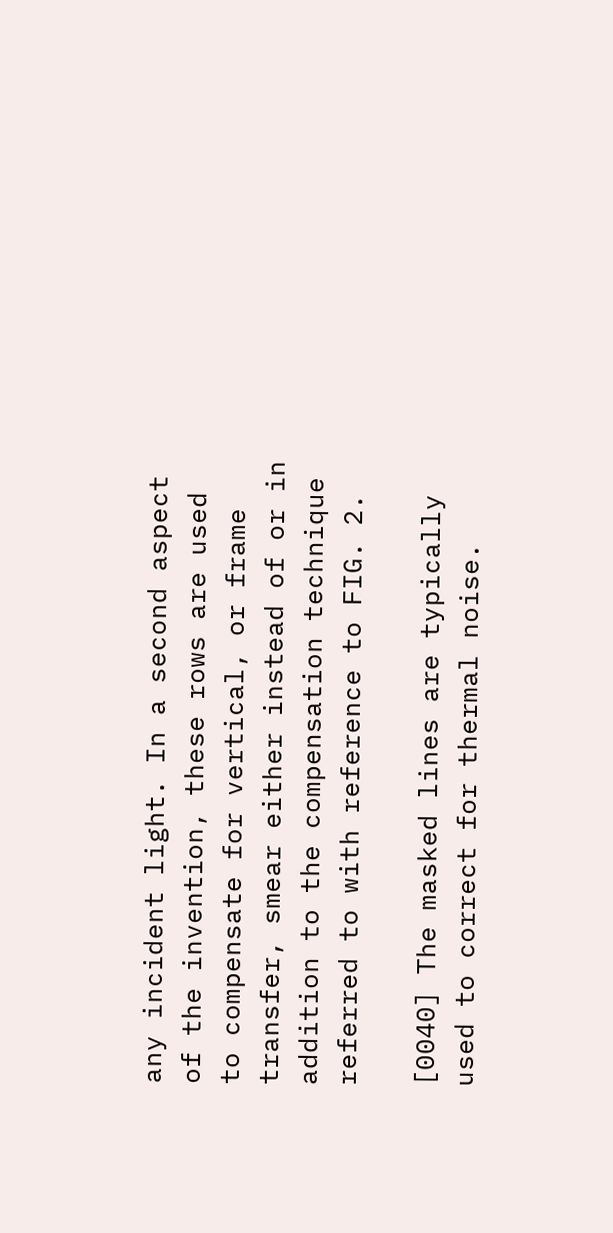any incident light. In a second aspect of the invention, these rows are used to compensate for vertical, or frame transfer, smear either instead of or in addition to the compensation technique referred to with reference to FIG. 2.

[0040] The masked lines are typically used to correct for thermal noise.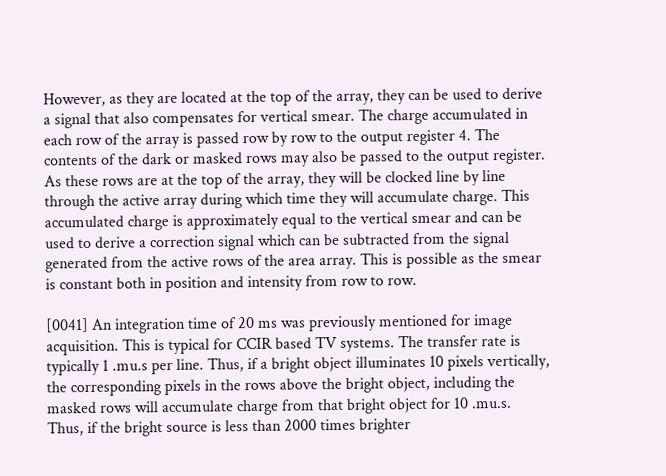However, as they are located at the top of the array, they can be used to derive a signal that also compensates for vertical smear. The charge accumulated in each row of the array is passed row by row to the output register 4. The contents of the dark or masked rows may also be passed to the output register. As these rows are at the top of the array, they will be clocked line by line through the active array during which time they will accumulate charge. This accumulated charge is approximately equal to the vertical smear and can be used to derive a correction signal which can be subtracted from the signal generated from the active rows of the area array. This is possible as the smear is constant both in position and intensity from row to row.

[0041] An integration time of 20 ms was previously mentioned for image acquisition. This is typical for CCIR based TV systems. The transfer rate is typically 1 .mu.s per line. Thus, if a bright object illuminates 10 pixels vertically, the corresponding pixels in the rows above the bright object, including the masked rows will accumulate charge from that bright object for 10 .mu.s. Thus, if the bright source is less than 2000 times brighter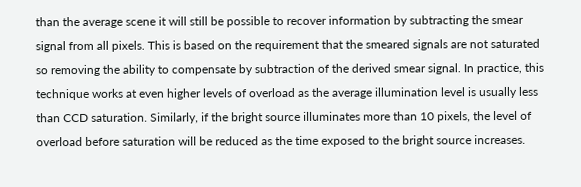than the average scene it will still be possible to recover information by subtracting the smear signal from all pixels. This is based on the requirement that the smeared signals are not saturated so removing the ability to compensate by subtraction of the derived smear signal. In practice, this technique works at even higher levels of overload as the average illumination level is usually less than CCD saturation. Similarly, if the bright source illuminates more than 10 pixels, the level of overload before saturation will be reduced as the time exposed to the bright source increases.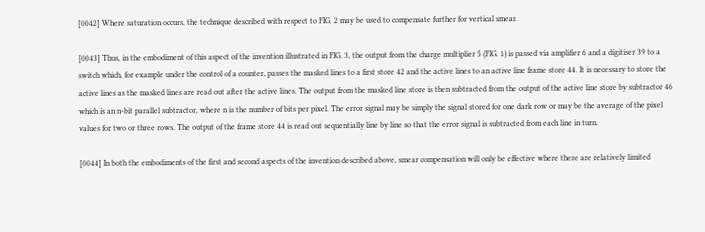[0042] Where saturation occurs, the technique described with respect to FIG. 2 may be used to compensate further for vertical smear.

[0043] Thus, in the embodiment of this aspect of the invention illustrated in FIG. 3, the output from the charge multiplier 5 (FIG. 1) is passed via amplifier 6 and a digitiser 39 to a switch which, for example under the control of a counter, passes the masked lines to a first store 42 and the active lines to an active line frame store 44. It is necessary to store the active lines as the masked lines are read out after the active lines. The output from the masked line store is then subtracted from the output of the active line store by subtractor 46 which is an n-bit parallel subtractor, where n is the number of bits per pixel. The error signal may be simply the signal stored for one dark row or may be the average of the pixel values for two or three rows. The output of the frame store 44 is read out sequentially line by line so that the error signal is subtracted from each line in turn.

[0044] In both the embodiments of the first and second aspects of the invention described above, smear compensation will only be effective where there are relatively limited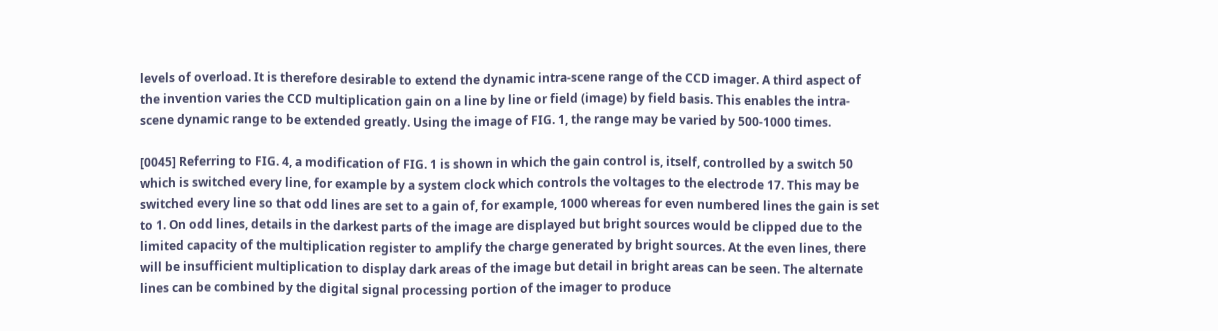levels of overload. It is therefore desirable to extend the dynamic intra-scene range of the CCD imager. A third aspect of the invention varies the CCD multiplication gain on a line by line or field (image) by field basis. This enables the intra-scene dynamic range to be extended greatly. Using the image of FIG. 1, the range may be varied by 500-1000 times.

[0045] Referring to FIG. 4, a modification of FIG. 1 is shown in which the gain control is, itself, controlled by a switch 50 which is switched every line, for example by a system clock which controls the voltages to the electrode 17. This may be switched every line so that odd lines are set to a gain of, for example, 1000 whereas for even numbered lines the gain is set to 1. On odd lines, details in the darkest parts of the image are displayed but bright sources would be clipped due to the limited capacity of the multiplication register to amplify the charge generated by bright sources. At the even lines, there will be insufficient multiplication to display dark areas of the image but detail in bright areas can be seen. The alternate lines can be combined by the digital signal processing portion of the imager to produce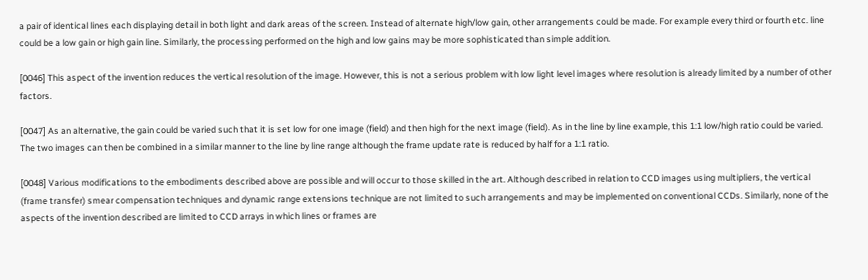a pair of identical lines each displaying detail in both light and dark areas of the screen. Instead of alternate high/low gain, other arrangements could be made. For example every third or fourth etc. line could be a low gain or high gain line. Similarly, the processing performed on the high and low gains may be more sophisticated than simple addition.

[0046] This aspect of the invention reduces the vertical resolution of the image. However, this is not a serious problem with low light level images where resolution is already limited by a number of other factors.

[0047] As an alternative, the gain could be varied such that it is set low for one image (field) and then high for the next image (field). As in the line by line example, this 1:1 low/high ratio could be varied. The two images can then be combined in a similar manner to the line by line range although the frame update rate is reduced by half for a 1:1 ratio.

[0048] Various modifications to the embodiments described above are possible and will occur to those skilled in the art. Although described in relation to CCD images using multipliers, the vertical (frame transfer) smear compensation techniques and dynamic range extensions technique are not limited to such arrangements and may be implemented on conventional CCDs. Similarly, none of the aspects of the invention described are limited to CCD arrays in which lines or frames are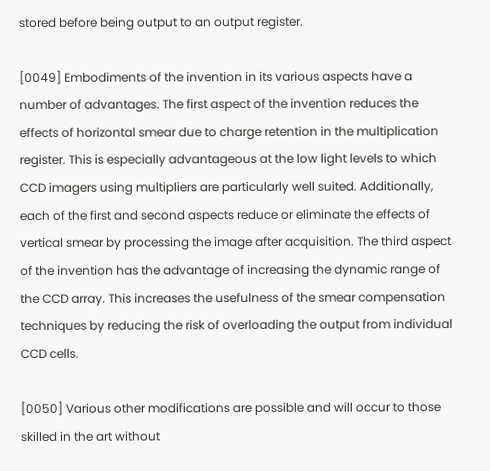stored before being output to an output register.

[0049] Embodiments of the invention in its various aspects have a number of advantages. The first aspect of the invention reduces the effects of horizontal smear due to charge retention in the multiplication register. This is especially advantageous at the low light levels to which CCD imagers using multipliers are particularly well suited. Additionally, each of the first and second aspects reduce or eliminate the effects of vertical smear by processing the image after acquisition. The third aspect of the invention has the advantage of increasing the dynamic range of the CCD array. This increases the usefulness of the smear compensation techniques by reducing the risk of overloading the output from individual CCD cells.

[0050] Various other modifications are possible and will occur to those skilled in the art without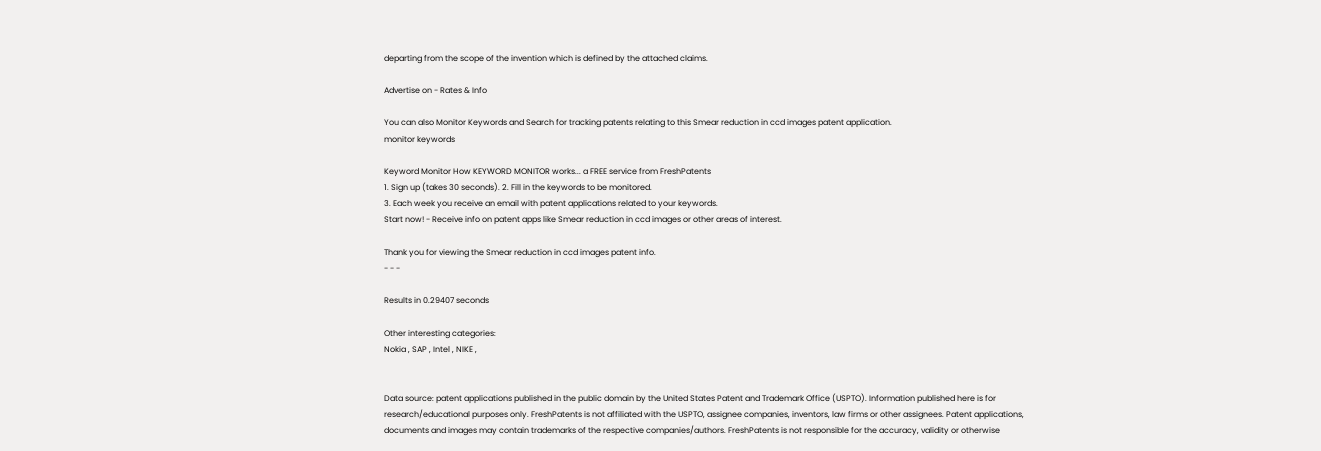departing from the scope of the invention which is defined by the attached claims.

Advertise on - Rates & Info

You can also Monitor Keywords and Search for tracking patents relating to this Smear reduction in ccd images patent application.
monitor keywords

Keyword Monitor How KEYWORD MONITOR works... a FREE service from FreshPatents
1. Sign up (takes 30 seconds). 2. Fill in the keywords to be monitored.
3. Each week you receive an email with patent applications related to your keywords.
Start now! - Receive info on patent apps like Smear reduction in ccd images or other areas of interest.

Thank you for viewing the Smear reduction in ccd images patent info.
- - -

Results in 0.29407 seconds

Other interesting categories:
Nokia , SAP , Intel , NIKE ,


Data source: patent applications published in the public domain by the United States Patent and Trademark Office (USPTO). Information published here is for research/educational purposes only. FreshPatents is not affiliated with the USPTO, assignee companies, inventors, law firms or other assignees. Patent applications, documents and images may contain trademarks of the respective companies/authors. FreshPatents is not responsible for the accuracy, validity or otherwise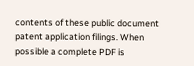contents of these public document patent application filings. When possible a complete PDF is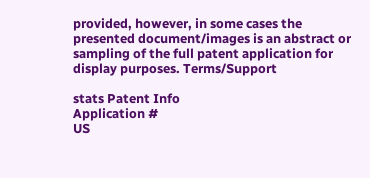provided, however, in some cases the presented document/images is an abstract or sampling of the full patent application for display purposes. Terms/Support

stats Patent Info
Application #
US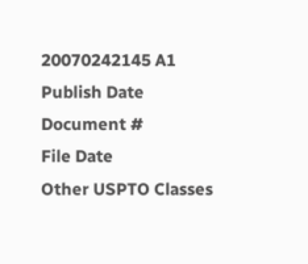20070242145 A1
Publish Date
Document #
File Date
Other USPTO Classes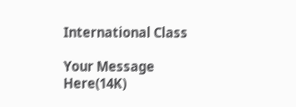International Class

Your Message Here(14K)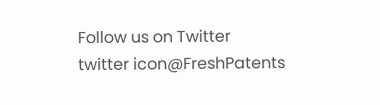Follow us on Twitter
twitter icon@FreshPatents